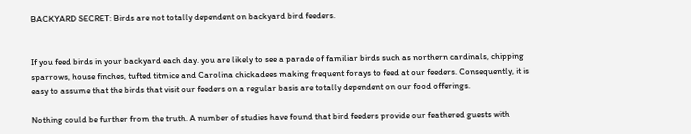BACKYARD SECRET: Birds are not totally dependent on backyard bird feeders.


If you feed birds in your backyard each day. you are likely to see a parade of familiar birds such as northern cardinals, chipping sparrows, house finches, tufted titmice and Carolina chickadees making frequent forays to feed at our feeders. Consequently, it is easy to assume that the birds that visit our feeders on a regular basis are totally dependent on our food offerings.

Nothing could be further from the truth. A number of studies have found that bird feeders provide our feathered guests with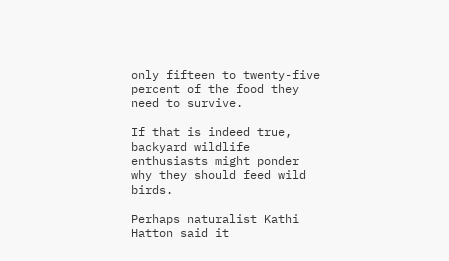only fifteen to twenty-five percent of the food they need to survive.

If that is indeed true, backyard wildlife enthusiasts might ponder why they should feed wild birds.

Perhaps naturalist Kathi Hatton said it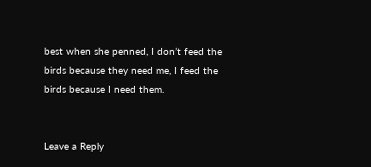best when she penned, I don’t feed the birds because they need me, I feed the birds because I need them.


Leave a Reply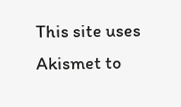This site uses Akismet to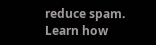reduce spam. Learn how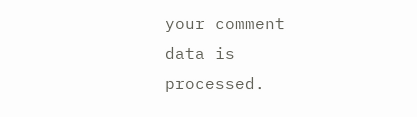your comment data is processed.